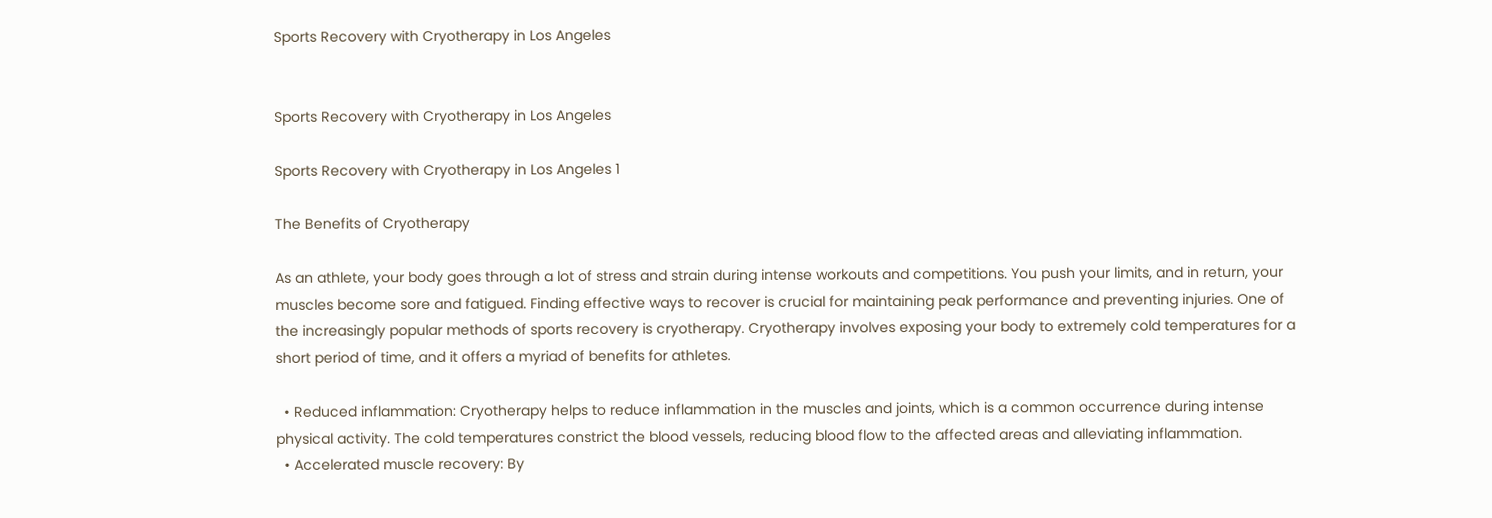Sports Recovery with Cryotherapy in Los Angeles


Sports Recovery with Cryotherapy in Los Angeles

Sports Recovery with Cryotherapy in Los Angeles 1

The Benefits of Cryotherapy

As an athlete, your body goes through a lot of stress and strain during intense workouts and competitions. You push your limits, and in return, your muscles become sore and fatigued. Finding effective ways to recover is crucial for maintaining peak performance and preventing injuries. One of the increasingly popular methods of sports recovery is cryotherapy. Cryotherapy involves exposing your body to extremely cold temperatures for a short period of time, and it offers a myriad of benefits for athletes.

  • Reduced inflammation: Cryotherapy helps to reduce inflammation in the muscles and joints, which is a common occurrence during intense physical activity. The cold temperatures constrict the blood vessels, reducing blood flow to the affected areas and alleviating inflammation.
  • Accelerated muscle recovery: By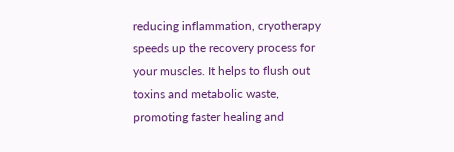reducing inflammation, cryotherapy speeds up the recovery process for your muscles. It helps to flush out toxins and metabolic waste, promoting faster healing and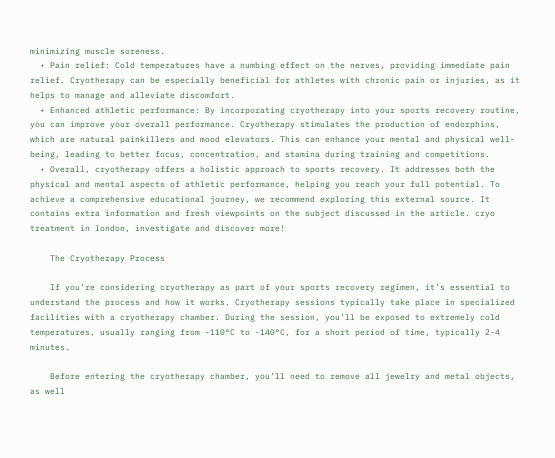minimizing muscle soreness.
  • Pain relief: Cold temperatures have a numbing effect on the nerves, providing immediate pain relief. Cryotherapy can be especially beneficial for athletes with chronic pain or injuries, as it helps to manage and alleviate discomfort.
  • Enhanced athletic performance: By incorporating cryotherapy into your sports recovery routine, you can improve your overall performance. Cryotherapy stimulates the production of endorphins, which are natural painkillers and mood elevators. This can enhance your mental and physical well-being, leading to better focus, concentration, and stamina during training and competitions.
  • Overall, cryotherapy offers a holistic approach to sports recovery. It addresses both the physical and mental aspects of athletic performance, helping you reach your full potential. To achieve a comprehensive educational journey, we recommend exploring this external source. It contains extra information and fresh viewpoints on the subject discussed in the article. cryo treatment in london, investigate and discover more!

    The Cryotherapy Process

    If you’re considering cryotherapy as part of your sports recovery regimen, it’s essential to understand the process and how it works. Cryotherapy sessions typically take place in specialized facilities with a cryotherapy chamber. During the session, you’ll be exposed to extremely cold temperatures, usually ranging from -110°C to -140°C, for a short period of time, typically 2-4 minutes.

    Before entering the cryotherapy chamber, you’ll need to remove all jewelry and metal objects, as well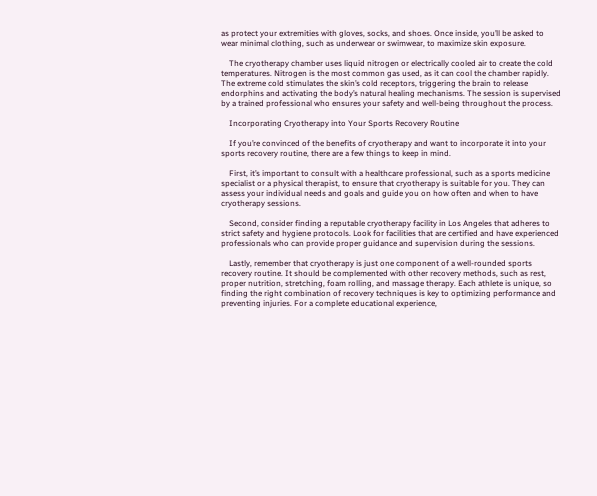as protect your extremities with gloves, socks, and shoes. Once inside, you’ll be asked to wear minimal clothing, such as underwear or swimwear, to maximize skin exposure.

    The cryotherapy chamber uses liquid nitrogen or electrically cooled air to create the cold temperatures. Nitrogen is the most common gas used, as it can cool the chamber rapidly. The extreme cold stimulates the skin’s cold receptors, triggering the brain to release endorphins and activating the body’s natural healing mechanisms. The session is supervised by a trained professional who ensures your safety and well-being throughout the process.

    Incorporating Cryotherapy into Your Sports Recovery Routine

    If you’re convinced of the benefits of cryotherapy and want to incorporate it into your sports recovery routine, there are a few things to keep in mind.

    First, it’s important to consult with a healthcare professional, such as a sports medicine specialist or a physical therapist, to ensure that cryotherapy is suitable for you. They can assess your individual needs and goals and guide you on how often and when to have cryotherapy sessions.

    Second, consider finding a reputable cryotherapy facility in Los Angeles that adheres to strict safety and hygiene protocols. Look for facilities that are certified and have experienced professionals who can provide proper guidance and supervision during the sessions.

    Lastly, remember that cryotherapy is just one component of a well-rounded sports recovery routine. It should be complemented with other recovery methods, such as rest, proper nutrition, stretching, foam rolling, and massage therapy. Each athlete is unique, so finding the right combination of recovery techniques is key to optimizing performance and preventing injuries. For a complete educational experience,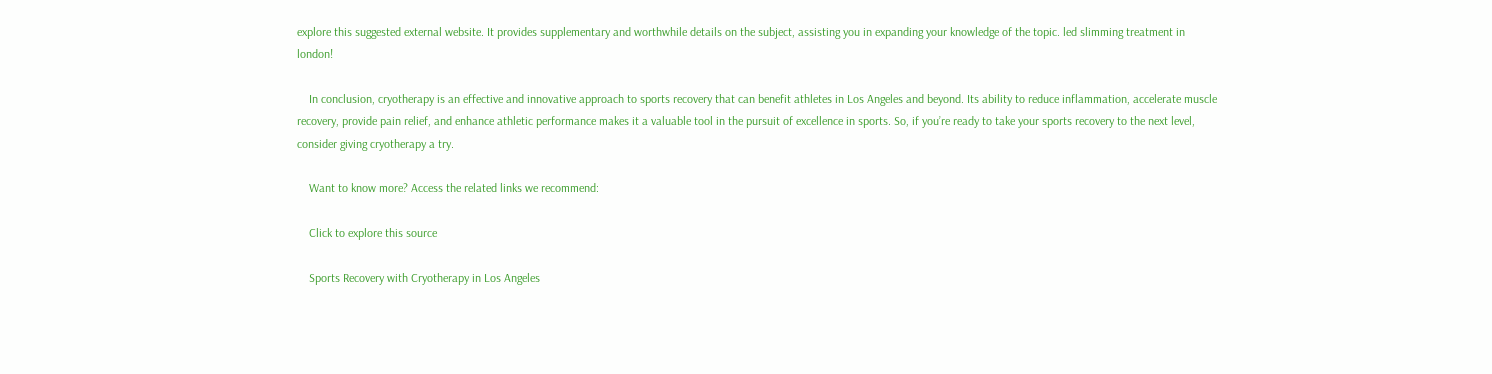explore this suggested external website. It provides supplementary and worthwhile details on the subject, assisting you in expanding your knowledge of the topic. led slimming treatment in london!

    In conclusion, cryotherapy is an effective and innovative approach to sports recovery that can benefit athletes in Los Angeles and beyond. Its ability to reduce inflammation, accelerate muscle recovery, provide pain relief, and enhance athletic performance makes it a valuable tool in the pursuit of excellence in sports. So, if you’re ready to take your sports recovery to the next level, consider giving cryotherapy a try.

    Want to know more? Access the related links we recommend:

    Click to explore this source

    Sports Recovery with Cryotherapy in Los Angeles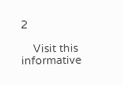2

    Visit this informative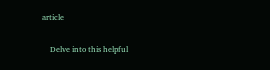article

    Delve into this helpful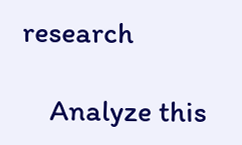research

    Analyze this